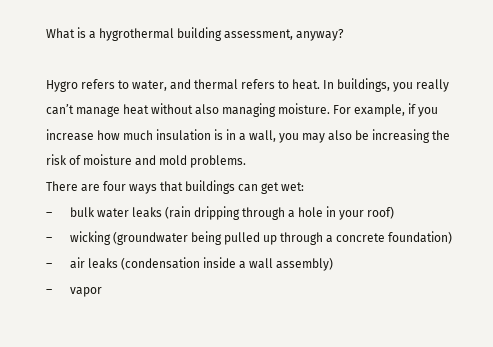What is a hygrothermal building assessment, anyway?

Hygro refers to water, and thermal refers to heat. In buildings, you really can’t manage heat without also managing moisture. For example, if you increase how much insulation is in a wall, you may also be increasing the risk of moisture and mold problems.
There are four ways that buildings can get wet:
–      bulk water leaks (rain dripping through a hole in your roof)
–      wicking (groundwater being pulled up through a concrete foundation)
–      air leaks (condensation inside a wall assembly)
–      vapor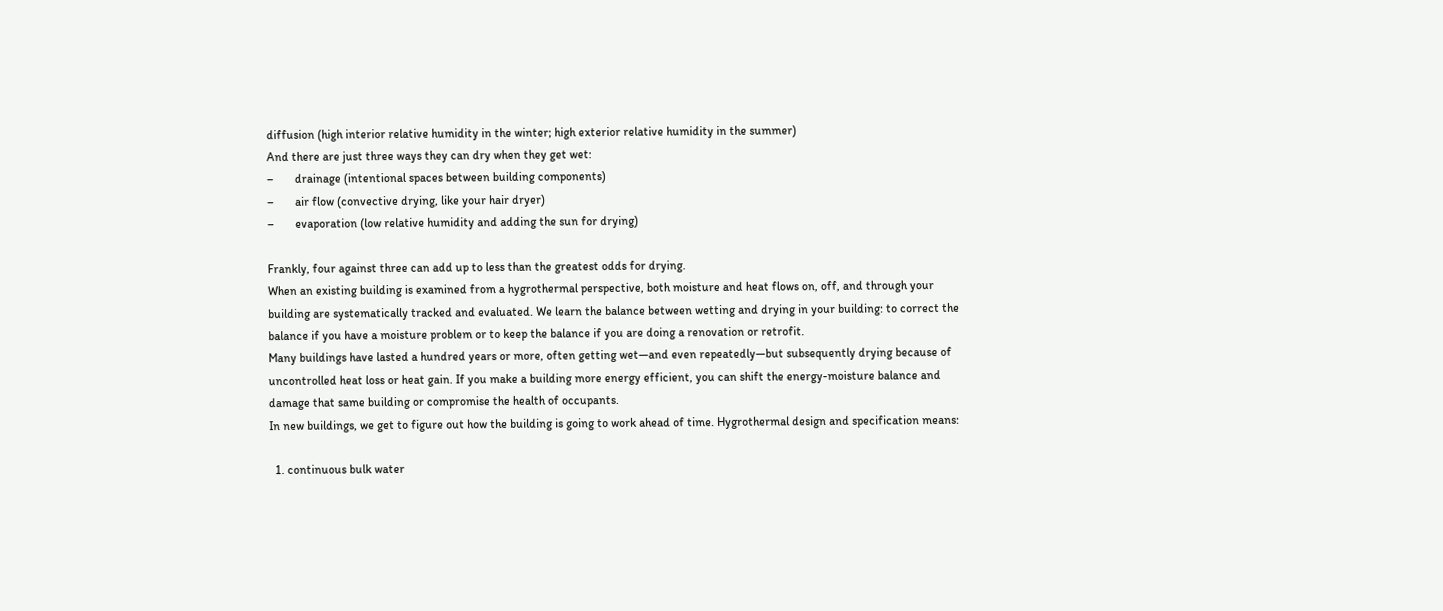diffusion (high interior relative humidity in the winter; high exterior relative humidity in the summer)
And there are just three ways they can dry when they get wet:
–       drainage (intentional spaces between building components)
–       air flow (convective drying, like your hair dryer)
–       evaporation (low relative humidity and adding the sun for drying)

Frankly, four against three can add up to less than the greatest odds for drying.
When an existing building is examined from a hygrothermal perspective, both moisture and heat flows on, off, and through your building are systematically tracked and evaluated. We learn the balance between wetting and drying in your building: to correct the balance if you have a moisture problem or to keep the balance if you are doing a renovation or retrofit.
Many buildings have lasted a hundred years or more, often getting wet—and even repeatedly—but subsequently drying because of uncontrolled heat loss or heat gain. If you make a building more energy efficient, you can shift the energy-moisture balance and damage that same building or compromise the health of occupants.
In new buildings, we get to figure out how the building is going to work ahead of time. Hygrothermal design and specification means:

  1. continuous bulk water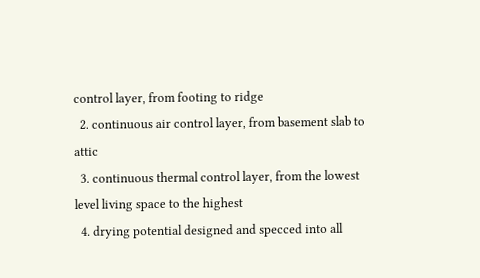control layer, from footing to ridge
  2. continuous air control layer, from basement slab to attic
  3. continuous thermal control layer, from the lowest level living space to the highest
  4. drying potential designed and specced into all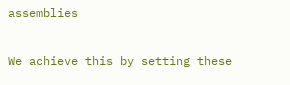assemblies

We achieve this by setting these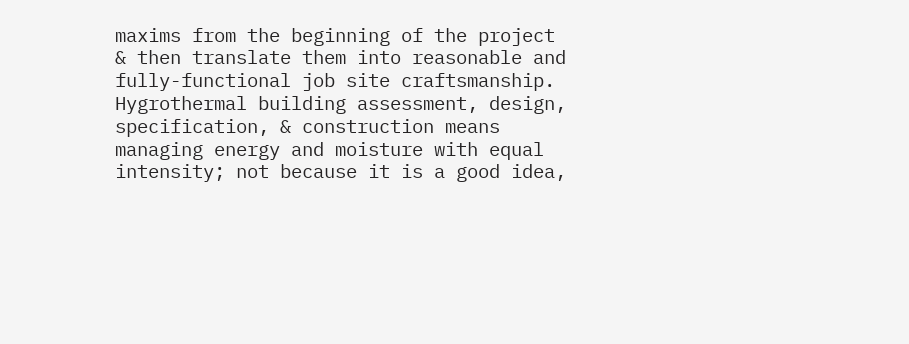maxims from the beginning of the project & then translate them into reasonable and fully-functional job site craftsmanship.
Hygrothermal building assessment, design, specification, & construction means managing energy and moisture with equal intensity; not because it is a good idea,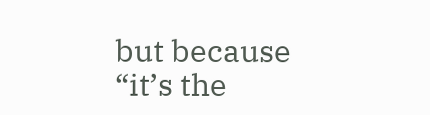but because “it’s the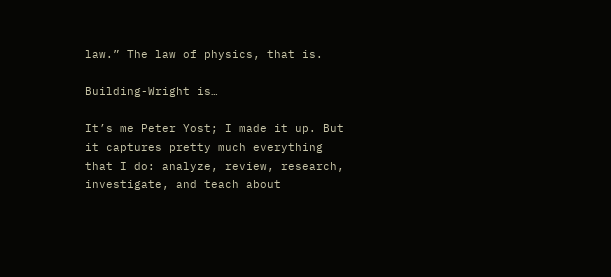law.” The law of physics, that is.

Building-Wright is…

It’s me Peter Yost; I made it up. But it captures pretty much everything that I do: analyze, review, research, investigate, and teach about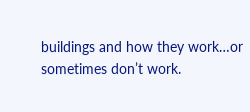buildings and how they work…or sometimes don’t work.